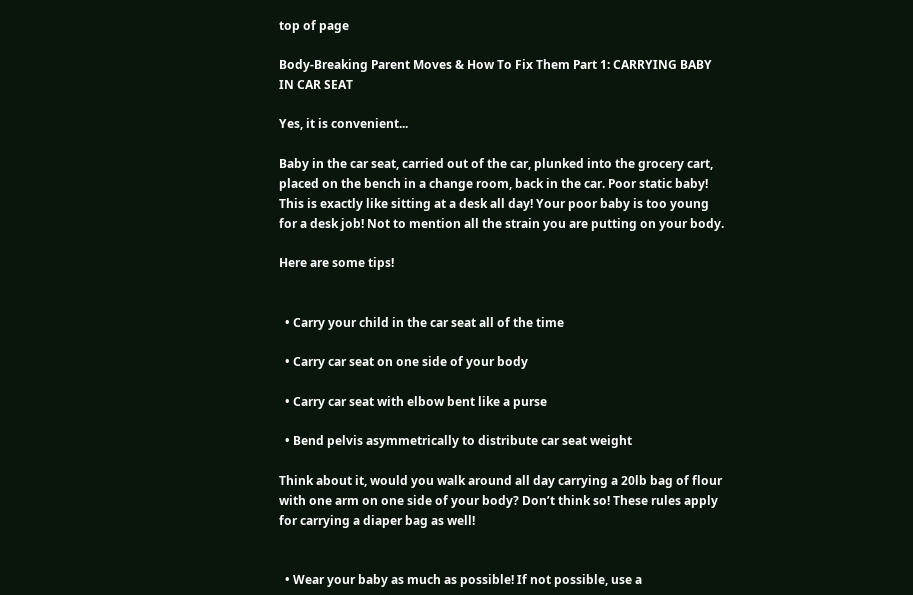top of page

Body-Breaking Parent Moves & How To Fix Them Part 1: CARRYING BABY IN CAR SEAT

Yes, it is convenient...

Baby in the car seat, carried out of the car, plunked into the grocery cart, placed on the bench in a change room, back in the car. Poor static baby! This is exactly like sitting at a desk all day! Your poor baby is too young for a desk job! Not to mention all the strain you are putting on your body.

Here are some tips!


  • Carry your child in the car seat all of the time

  • Carry car seat on one side of your body

  • Carry car seat with elbow bent like a purse

  • Bend pelvis asymmetrically to distribute car seat weight

Think about it, would you walk around all day carrying a 20lb bag of flour with one arm on one side of your body? Don’t think so! These rules apply for carrying a diaper bag as well!


  • Wear your baby as much as possible! If not possible, use a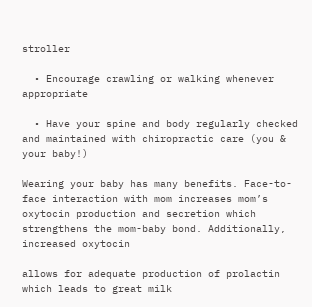stroller

  • Encourage crawling or walking whenever appropriate

  • Have your spine and body regularly checked and maintained with chiropractic care (you & your baby!)

Wearing your baby has many benefits. Face-to-face interaction with mom increases mom’s oxytocin production and secretion which strengthens the mom-baby bond. Additionally, increased oxytocin

allows for adequate production of prolactin which leads to great milk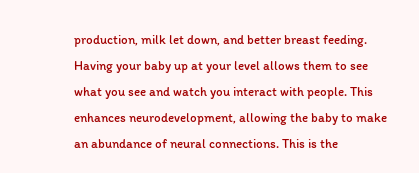production, milk let down, and better breast feeding. Having your baby up at your level allows them to see what you see and watch you interact with people. This enhances neurodevelopment, allowing the baby to make an abundance of neural connections. This is the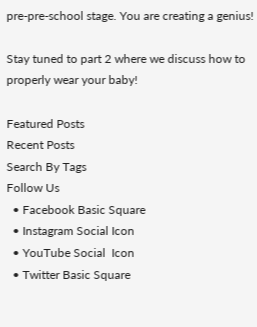pre-pre-school stage. You are creating a genius!

Stay tuned to part 2 where we discuss how to properly wear your baby!

Featured Posts
Recent Posts
Search By Tags
Follow Us
  • Facebook Basic Square
  • Instagram Social Icon
  • YouTube Social  Icon
  • Twitter Basic Square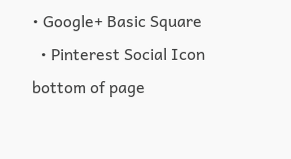• Google+ Basic Square
  • Pinterest Social Icon
bottom of page